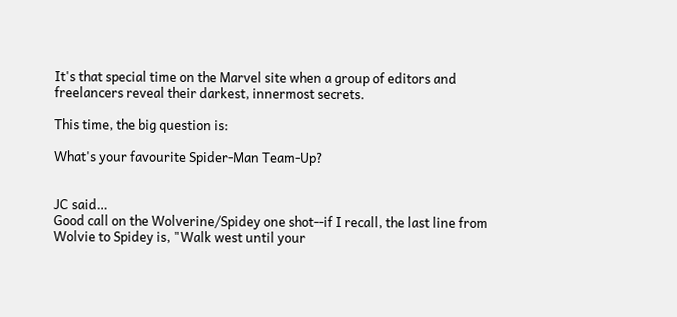It's that special time on the Marvel site when a group of editors and freelancers reveal their darkest, innermost secrets.

This time, the big question is:

What's your favourite Spider-Man Team-Up?


JC said…
Good call on the Wolverine/Spidey one shot--if I recall, the last line from Wolvie to Spidey is, "Walk west until your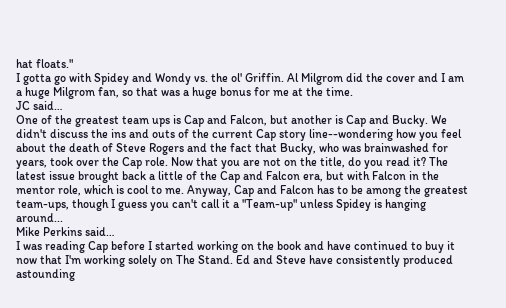hat floats."
I gotta go with Spidey and Wondy vs. the ol' Griffin. Al Milgrom did the cover and I am a huge Milgrom fan, so that was a huge bonus for me at the time.
JC said…
One of the greatest team ups is Cap and Falcon, but another is Cap and Bucky. We didn't discuss the ins and outs of the current Cap story line--wondering how you feel about the death of Steve Rogers and the fact that Bucky, who was brainwashed for years, took over the Cap role. Now that you are not on the title, do you read it? The latest issue brought back a little of the Cap and Falcon era, but with Falcon in the mentor role, which is cool to me. Anyway, Cap and Falcon has to be among the greatest team-ups, though I guess you can't call it a "Team-up" unless Spidey is hanging around...
Mike Perkins said…
I was reading Cap before I started working on the book and have continued to buy it now that I'm working solely on The Stand. Ed and Steve have consistently produced astounding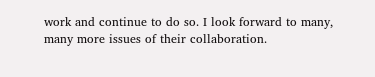work and continue to do so. I look forward to many, many more issues of their collaboration.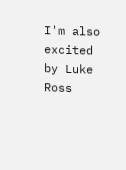I'm also excited by Luke Ross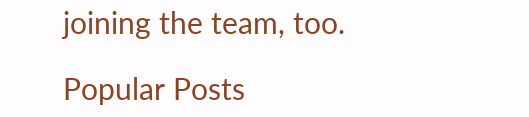joining the team, too.

Popular Posts